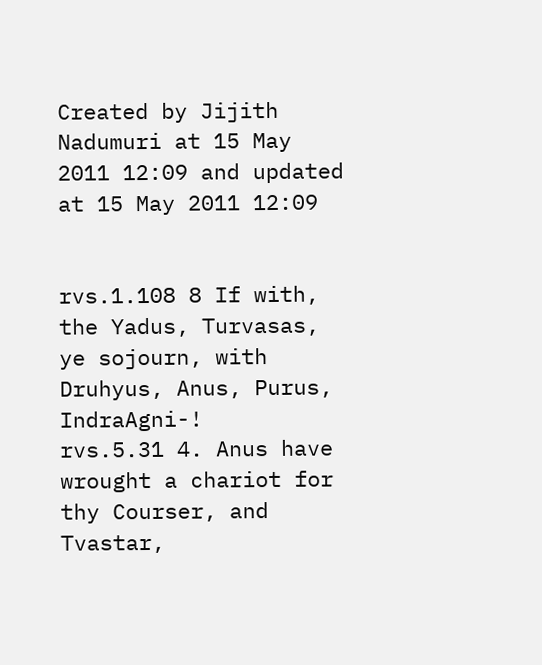Created by Jijith Nadumuri at 15 May 2011 12:09 and updated at 15 May 2011 12:09


rvs.1.108 8 If with, the Yadus, Turvasas, ye sojourn, with Druhyus, Anus, Purus, IndraAgni-!
rvs.5.31 4. Anus have wrought a chariot for thy Courser, and Tvastar,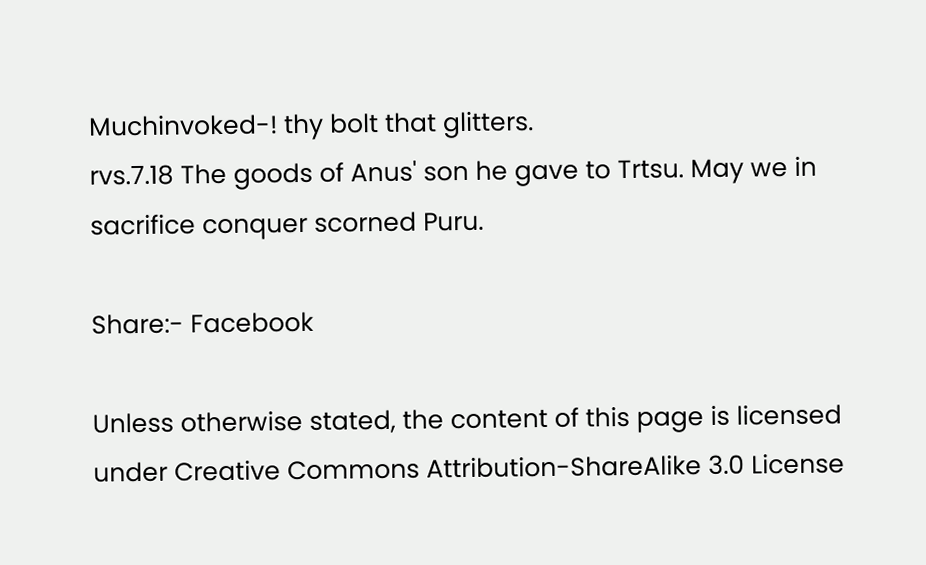Muchinvoked-! thy bolt that glitters.
rvs.7.18 The goods of Anus' son he gave to Trtsu. May we in sacrifice conquer scorned Puru.

Share:- Facebook

Unless otherwise stated, the content of this page is licensed under Creative Commons Attribution-ShareAlike 3.0 License